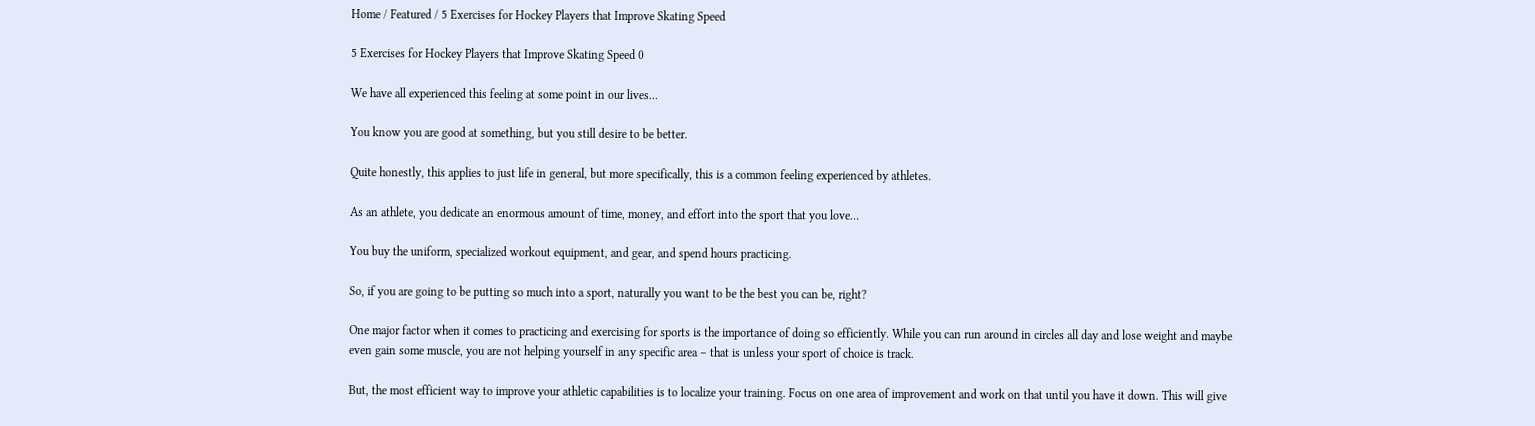Home / Featured / 5 Exercises for Hockey Players that Improve Skating Speed

5 Exercises for Hockey Players that Improve Skating Speed 0

We have all experienced this feeling at some point in our lives…

You know you are good at something, but you still desire to be better.

Quite honestly, this applies to just life in general, but more specifically, this is a common feeling experienced by athletes.

As an athlete, you dedicate an enormous amount of time, money, and effort into the sport that you love…

You buy the uniform, specialized workout equipment, and gear, and spend hours practicing.

So, if you are going to be putting so much into a sport, naturally you want to be the best you can be, right?

One major factor when it comes to practicing and exercising for sports is the importance of doing so efficiently. While you can run around in circles all day and lose weight and maybe even gain some muscle, you are not helping yourself in any specific area – that is unless your sport of choice is track.

But, the most efficient way to improve your athletic capabilities is to localize your training. Focus on one area of improvement and work on that until you have it down. This will give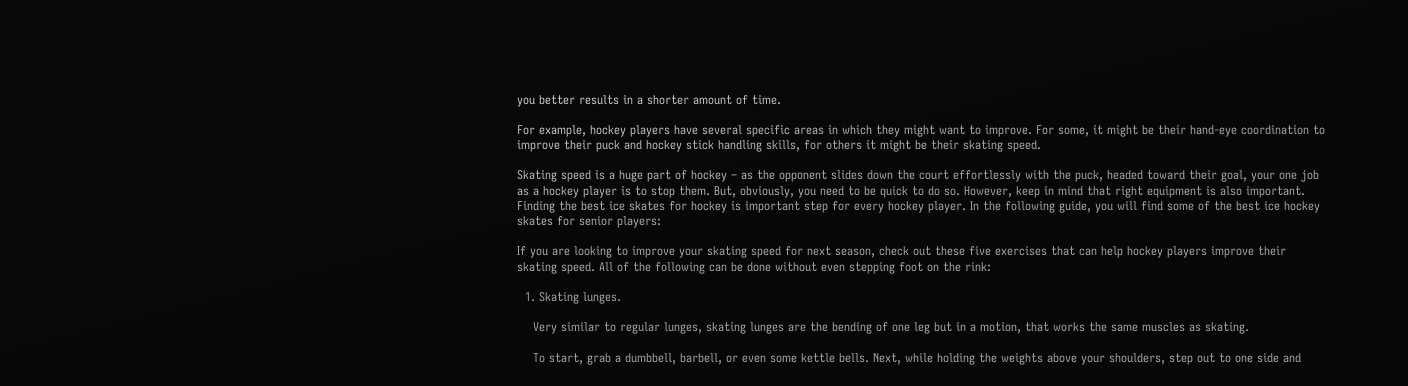you better results in a shorter amount of time.

For example, hockey players have several specific areas in which they might want to improve. For some, it might be their hand-eye coordination to improve their puck and hockey stick handling skills, for others it might be their skating speed.

Skating speed is a huge part of hockey – as the opponent slides down the court effortlessly with the puck, headed toward their goal, your one job as a hockey player is to stop them. But, obviously, you need to be quick to do so. However, keep in mind that right equipment is also important. Finding the best ice skates for hockey is important step for every hockey player. In the following guide, you will find some of the best ice hockey skates for senior players:

If you are looking to improve your skating speed for next season, check out these five exercises that can help hockey players improve their skating speed. All of the following can be done without even stepping foot on the rink:

  1. Skating lunges.

    Very similar to regular lunges, skating lunges are the bending of one leg but in a motion, that works the same muscles as skating.

    To start, grab a dumbbell, barbell, or even some kettle bells. Next, while holding the weights above your shoulders, step out to one side and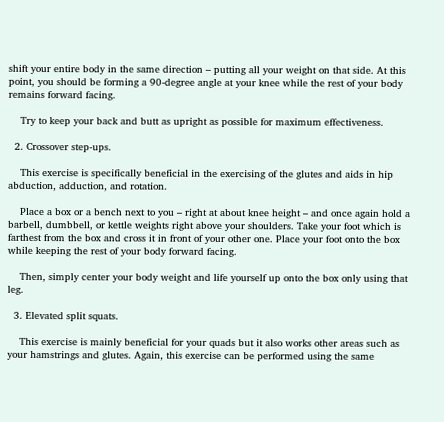shift your entire body in the same direction – putting all your weight on that side. At this point, you should be forming a 90-degree angle at your knee while the rest of your body remains forward facing.

    Try to keep your back and butt as upright as possible for maximum effectiveness.

  2. Crossover step-ups.

    This exercise is specifically beneficial in the exercising of the glutes and aids in hip abduction, adduction, and rotation.

    Place a box or a bench next to you – right at about knee height – and once again hold a barbell, dumbbell, or kettle weights right above your shoulders. Take your foot which is farthest from the box and cross it in front of your other one. Place your foot onto the box while keeping the rest of your body forward facing.

    Then, simply center your body weight and life yourself up onto the box only using that leg.

  3. Elevated split squats.

    This exercise is mainly beneficial for your quads but it also works other areas such as your hamstrings and glutes. Again, this exercise can be performed using the same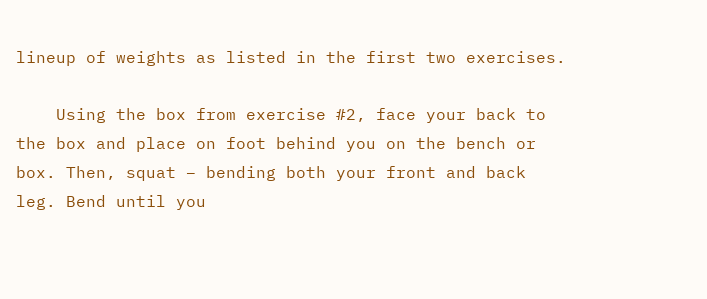lineup of weights as listed in the first two exercises.

    Using the box from exercise #2, face your back to the box and place on foot behind you on the bench or box. Then, squat – bending both your front and back leg. Bend until you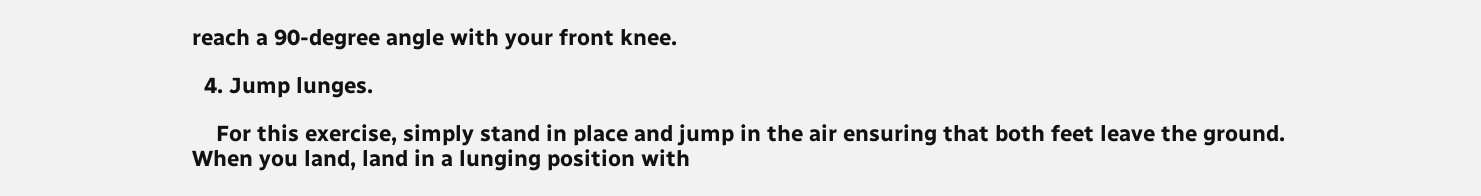reach a 90-degree angle with your front knee.

  4. Jump lunges.

    For this exercise, simply stand in place and jump in the air ensuring that both feet leave the ground. When you land, land in a lunging position with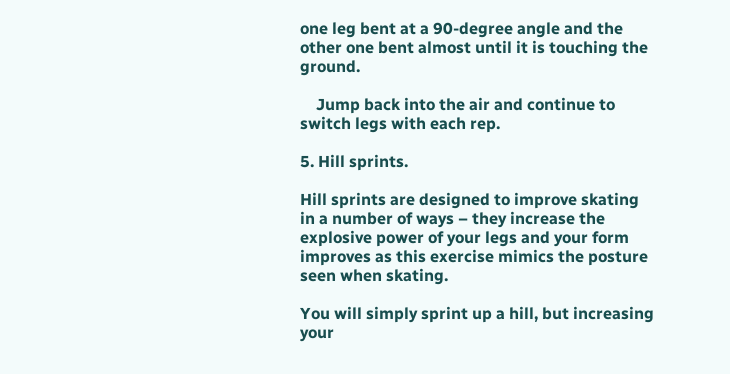one leg bent at a 90-degree angle and the other one bent almost until it is touching the ground.

    Jump back into the air and continue to switch legs with each rep.

5. Hill sprints.

Hill sprints are designed to improve skating in a number of ways – they increase the explosive power of your legs and your form improves as this exercise mimics the posture seen when skating.

You will simply sprint up a hill, but increasing your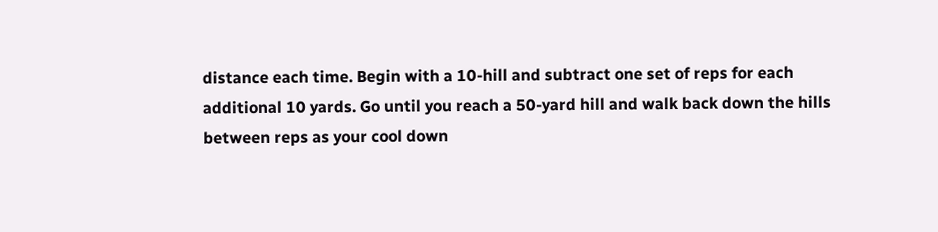distance each time. Begin with a 10-hill and subtract one set of reps for each additional 10 yards. Go until you reach a 50-yard hill and walk back down the hills between reps as your cool down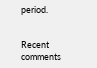period.


Recent comments